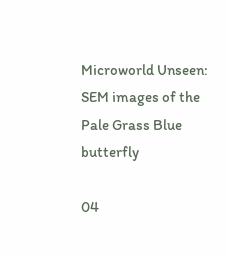Microworld Unseen: SEM images of the Pale Grass Blue butterfly

04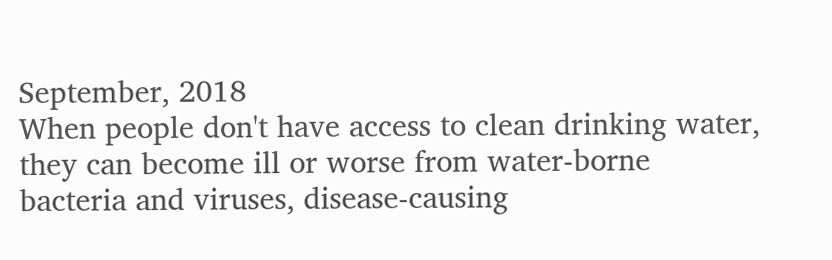September, 2018
When people don't have access to clean drinking water, they can become ill or worse from water-borne bacteria and viruses, disease-causing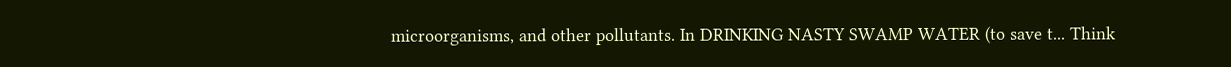microorganisms, and other pollutants. In DRINKING NASTY SWAMP WATER (to save t... Think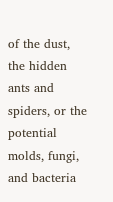of the dust, the hidden ants and spiders, or the potential molds, fungi, and bacteria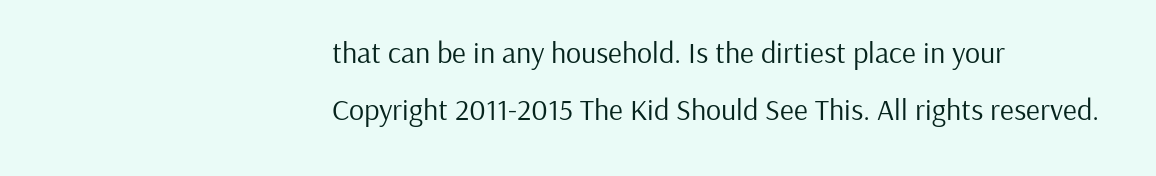that can be in any household. Is the dirtiest place in your
Copyright 2011-2015 The Kid Should See This. All rights reserved.